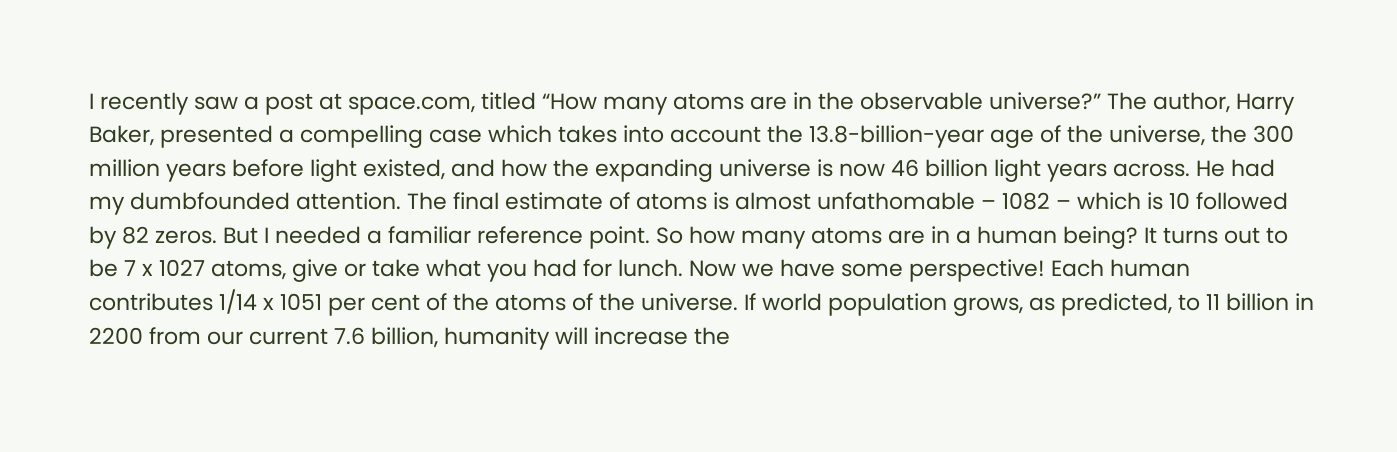I recently saw a post at space.com, titled “How many atoms are in the observable universe?” The author, Harry Baker, presented a compelling case which takes into account the 13.8-billion-year age of the universe, the 300 million years before light existed, and how the expanding universe is now 46 billion light years across. He had my dumbfounded attention. The final estimate of atoms is almost unfathomable – 1082 – which is 10 followed by 82 zeros. But I needed a familiar reference point. So how many atoms are in a human being? It turns out to be 7 x 1027 atoms, give or take what you had for lunch. Now we have some perspective! Each human contributes 1/14 x 1051 per cent of the atoms of the universe. If world population grows, as predicted, to 11 billion in 2200 from our current 7.6 billion, humanity will increase the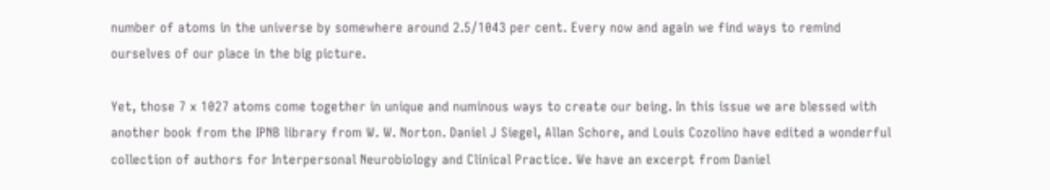number of atoms in the universe by somewhere around 2.5/1043 per cent. Every now and again we find ways to remind ourselves of our place in the big picture.

Yet, those 7 x 1027 atoms come together in unique and numinous ways to create our being. In this issue we are blessed with another book from the IPNB library from W. W. Norton. Daniel J Siegel, Allan Schore, and Louis Cozolino have edited a wonderful collection of authors for Interpersonal Neurobiology and Clinical Practice. We have an excerpt from Daniel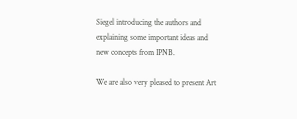Siegel introducing the authors and explaining some important ideas and new concepts from IPNB.

We are also very pleased to present Art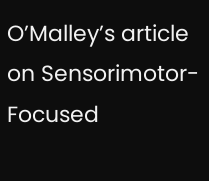O’Malley’s article on Sensorimotor-Focused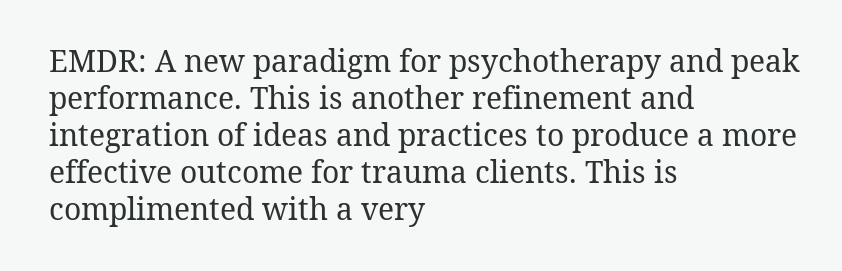EMDR: A new paradigm for psychotherapy and peak performance. This is another refinement and integration of ideas and practices to produce a more effective outcome for trauma clients. This is complimented with a very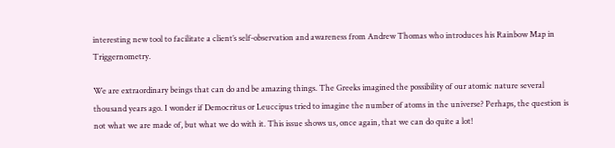interesting new tool to facilitate a client’s self-observation and awareness from Andrew Thomas who introduces his Rainbow Map in Triggernometry.

We are extraordinary beings that can do and be amazing things. The Greeks imagined the possibility of our atomic nature several thousand years ago. I wonder if Democritus or Leuccipus tried to imagine the number of atoms in the universe? Perhaps, the question is not what we are made of, but what we do with it. This issue shows us, once again, that we can do quite a lot!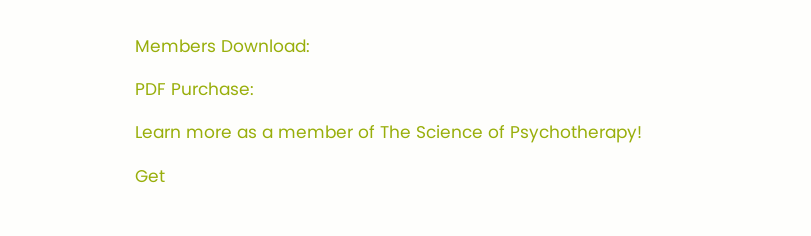Members Download:

PDF Purchase:

Learn more as a member of The Science of Psychotherapy!

Get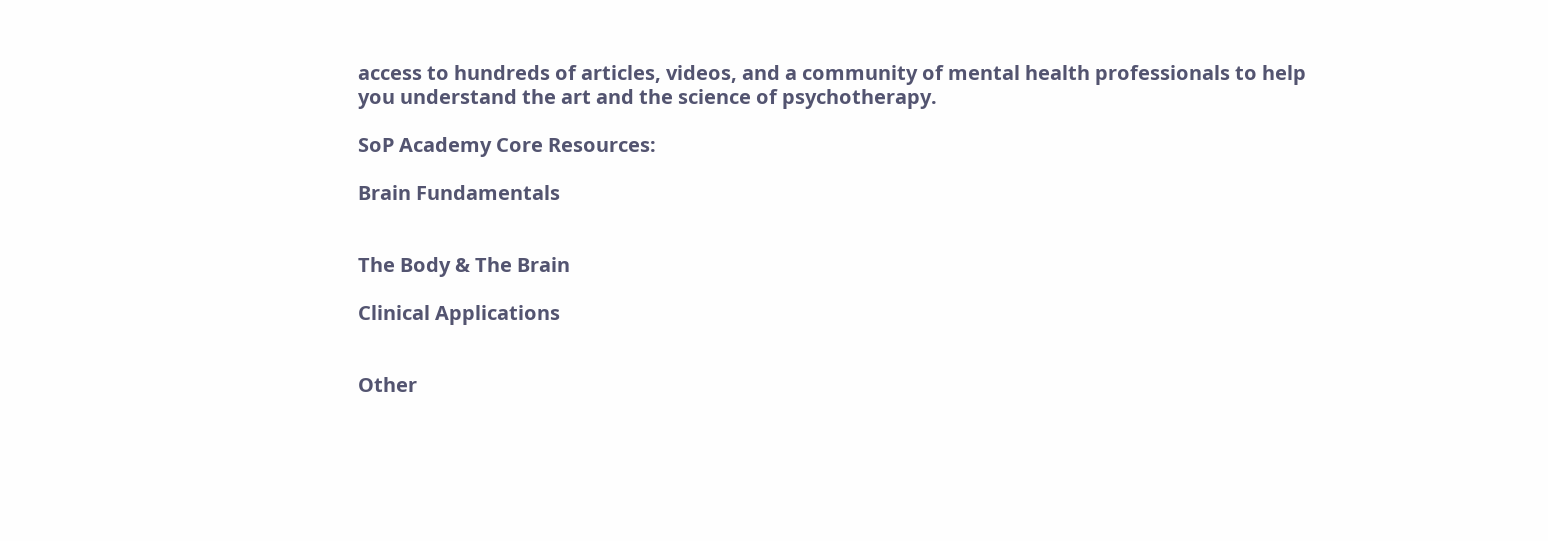access to hundreds of articles, videos, and a community of mental health professionals to help you understand the art and the science of psychotherapy.

SoP Academy Core Resources:

Brain Fundamentals


The Body & The Brain

Clinical Applications


Other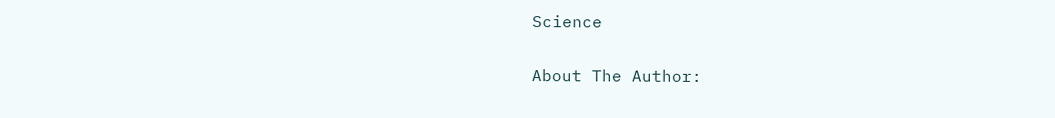Science

About The Author: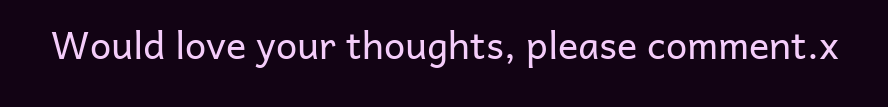Would love your thoughts, please comment.x